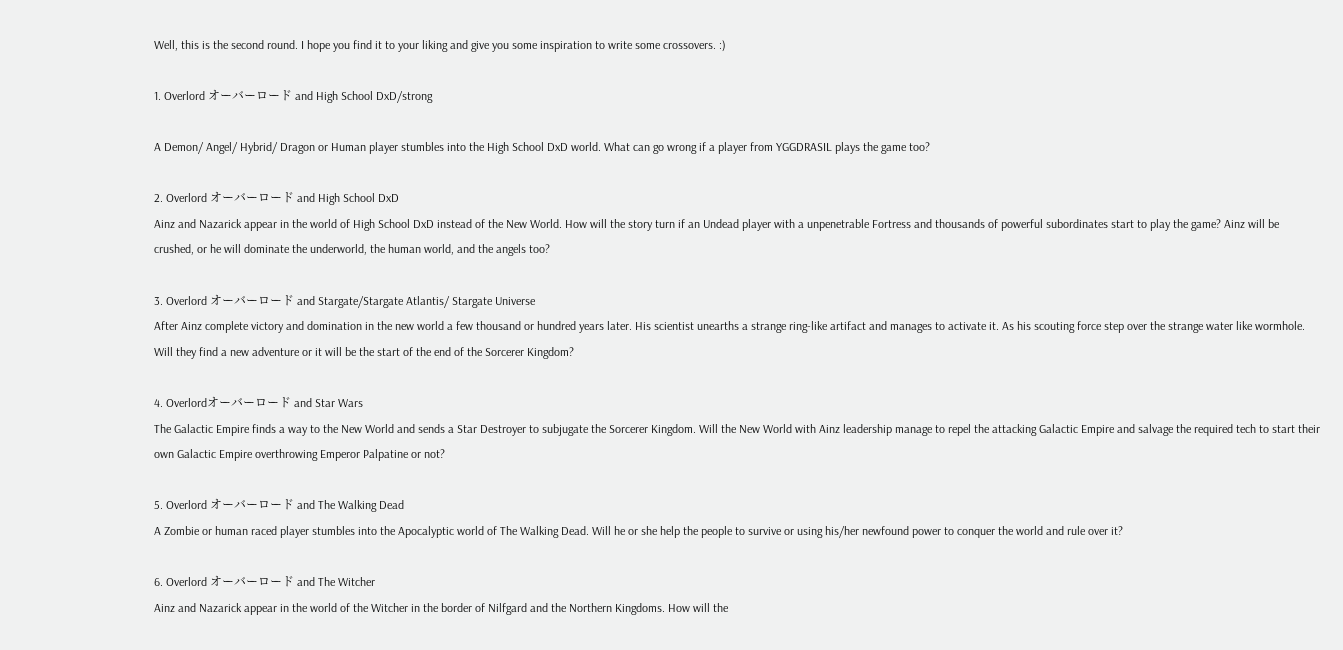Well, this is the second round. I hope you find it to your liking and give you some inspiration to write some crossovers. :)

1. Overlord オーバーロード and High School DxD/strong

A Demon/ Angel/ Hybrid/ Dragon or Human player stumbles into the High School DxD world. What can go wrong if a player from YGGDRASIL plays the game too?

2. Overlord オーバーロード and High School DxD
Ainz and Nazarick appear in the world of High School DxD instead of the New World. How will the story turn if an Undead player with a unpenetrable Fortress and thousands of powerful subordinates start to play the game? Ainz will be crushed, or he will dominate the underworld, the human world, and the angels too?

3. Overlord オーバーロード and Stargate/Stargate Atlantis/ Stargate Universe
After Ainz complete victory and domination in the new world a few thousand or hundred years later. His scientist unearths a strange ring-like artifact and manages to activate it. As his scouting force step over the strange water like wormhole. Will they find a new adventure or it will be the start of the end of the Sorcerer Kingdom?

4. Overlordオーバーロード and Star Wars
The Galactic Empire finds a way to the New World and sends a Star Destroyer to subjugate the Sorcerer Kingdom. Will the New World with Ainz leadership manage to repel the attacking Galactic Empire and salvage the required tech to start their own Galactic Empire overthrowing Emperor Palpatine or not?

5. Overlord オーバーロード and The Walking Dead
A Zombie or human raced player stumbles into the Apocalyptic world of The Walking Dead. Will he or she help the people to survive or using his/her newfound power to conquer the world and rule over it?

6. Overlord オーバーロード and The Witcher
Ainz and Nazarick appear in the world of the Witcher in the border of Nilfgard and the Northern Kingdoms. How will the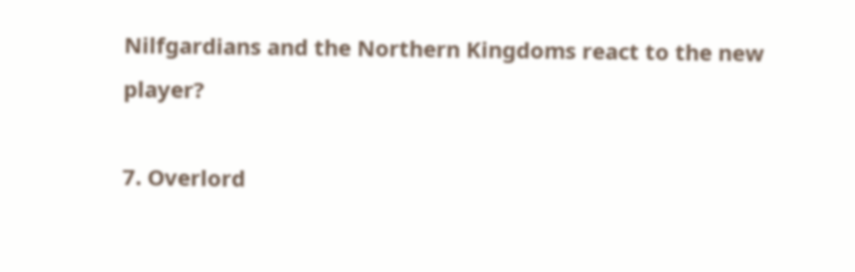Nilfgardians and the Northern Kingdoms react to the new player?

7. Overlord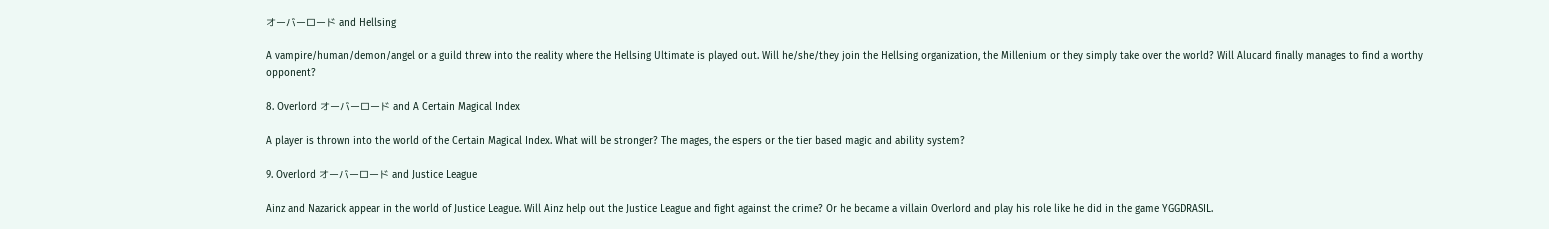オーバーロード and Hellsing

A vampire/human/demon/angel or a guild threw into the reality where the Hellsing Ultimate is played out. Will he/she/they join the Hellsing organization, the Millenium or they simply take over the world? Will Alucard finally manages to find a worthy opponent?

8. Overlord オーバーロード and A Certain Magical Index

A player is thrown into the world of the Certain Magical Index. What will be stronger? The mages, the espers or the tier based magic and ability system?

9. Overlord オーバーロード and Justice League

Ainz and Nazarick appear in the world of Justice League. Will Ainz help out the Justice League and fight against the crime? Or he became a villain Overlord and play his role like he did in the game YGGDRASIL.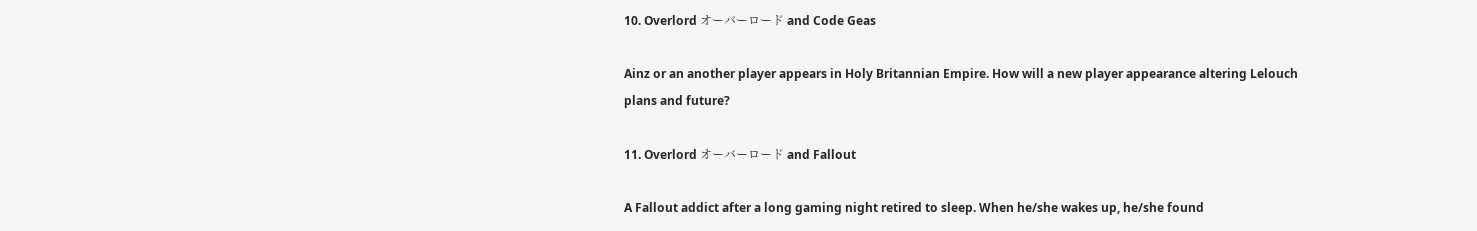10. Overlord オーバーロード and Code Geas

Ainz or an another player appears in Holy Britannian Empire. How will a new player appearance altering Lelouch plans and future?

11. Overlord オーバーロード and Fallout

A Fallout addict after a long gaming night retired to sleep. When he/she wakes up, he/she found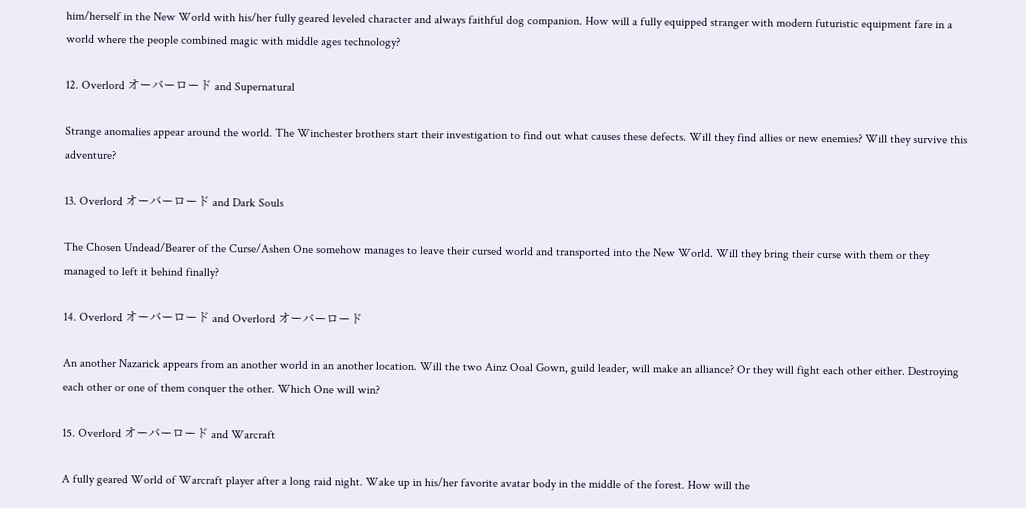him/herself in the New World with his/her fully geared leveled character and always faithful dog companion. How will a fully equipped stranger with modern futuristic equipment fare in a world where the people combined magic with middle ages technology?

12. Overlord オーバーロード and Supernatural

Strange anomalies appear around the world. The Winchester brothers start their investigation to find out what causes these defects. Will they find allies or new enemies? Will they survive this adventure?

13. Overlord オーバーロード and Dark Souls

The Chosen Undead/Bearer of the Curse/Ashen One somehow manages to leave their cursed world and transported into the New World. Will they bring their curse with them or they managed to left it behind finally?

14. Overlord オーバーロード and Overlord オーバーロード

An another Nazarick appears from an another world in an another location. Will the two Ainz Ooal Gown, guild leader, will make an alliance? Or they will fight each other either. Destroying each other or one of them conquer the other. Which One will win?

15. Overlord オーバーロード and Warcraft

A fully geared World of Warcraft player after a long raid night. Wake up in his/her favorite avatar body in the middle of the forest. How will the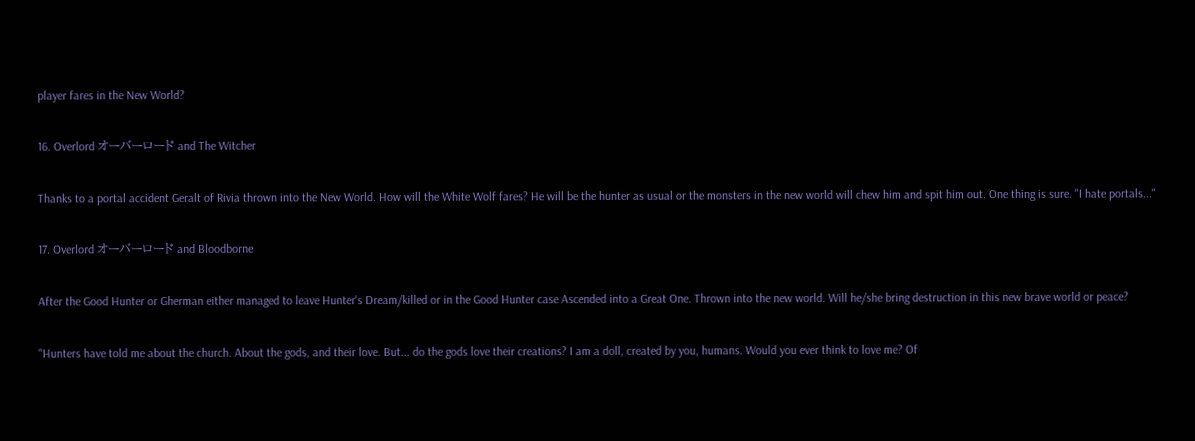player fares in the New World?

16. Overlord オーバーロード and The Witcher

Thanks to a portal accident Geralt of Rivia thrown into the New World. How will the White Wolf fares? He will be the hunter as usual or the monsters in the new world will chew him and spit him out. One thing is sure. "I hate portals..."

17. Overlord オーバーロード and Bloodborne

After the Good Hunter or Gherman either managed to leave Hunter's Dream/killed or in the Good Hunter case Ascended into a Great One. Thrown into the new world. Will he/she bring destruction in this new brave world or peace?

"Hunters have told me about the church. About the gods, and their love. But... do the gods love their creations? I am a doll, created by you, humans. Would you ever think to love me? Of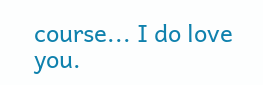course... I do love you.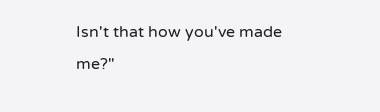Isn't that how you've made me?"